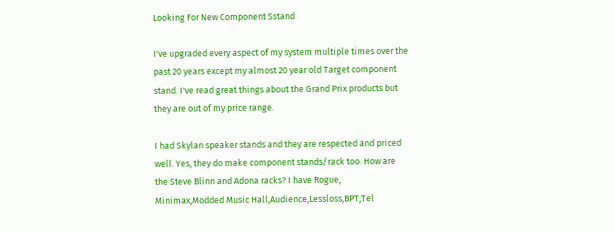Looking For New Component Sstand

I've upgraded every aspect of my system multiple times over the past 20 years except my almost 20 year old Target component stand. I've read great things about the Grand Prix products but they are out of my price range.

I had Skylan speaker stands and they are respected and priced well. Yes, they do make component stands/rack too. How are the Steve Blinn and Adona racks? I have Rogue, Minimax,Modded Music Hall,Audience,Lessloss,BPT,Tel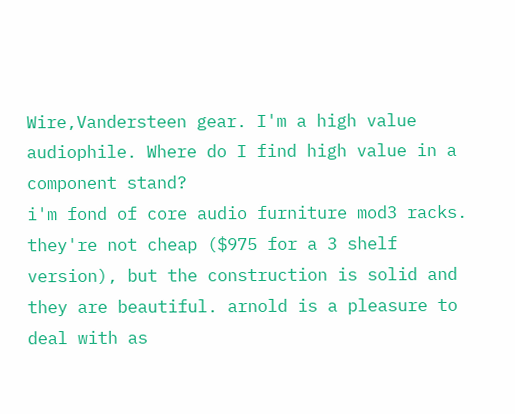Wire,Vandersteen gear. I'm a high value audiophile. Where do I find high value in a component stand?
i'm fond of core audio furniture mod3 racks. they're not cheap ($975 for a 3 shelf version), but the construction is solid and they are beautiful. arnold is a pleasure to deal with as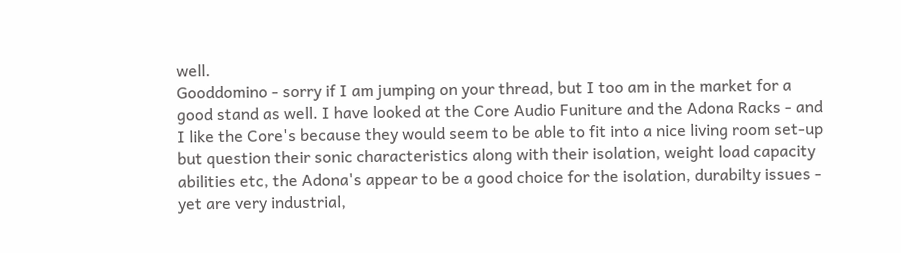well.
Gooddomino - sorry if I am jumping on your thread, but I too am in the market for a good stand as well. I have looked at the Core Audio Funiture and the Adona Racks - and I like the Core's because they would seem to be able to fit into a nice living room set-up but question their sonic characteristics along with their isolation, weight load capacity abilities etc, the Adona's appear to be a good choice for the isolation, durabilty issues - yet are very industrial,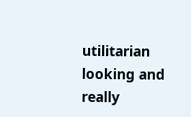utilitarian looking and really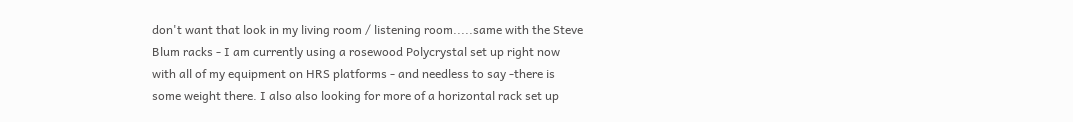don't want that look in my living room / listening room.....same with the Steve Blum racks - I am currently using a rosewood Polycrystal set up right now with all of my equipment on HRS platforms - and needless to say -there is some weight there. I also also looking for more of a horizontal rack set up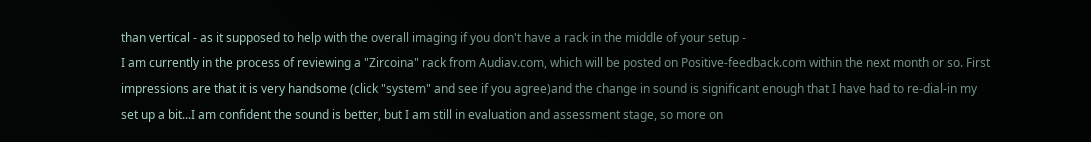than vertical - as it supposed to help with the overall imaging if you don't have a rack in the middle of your setup -
I am currently in the process of reviewing a "Zircoina" rack from Audiav.com, which will be posted on Positive-feedback.com within the next month or so. First impressions are that it is very handsome (click "system" and see if you agree)and the change in sound is significant enough that I have had to re-dial-in my set up a bit...I am confident the sound is better, but I am still in evaluation and assessment stage, so more on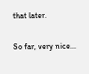that later.

So far, very nice...